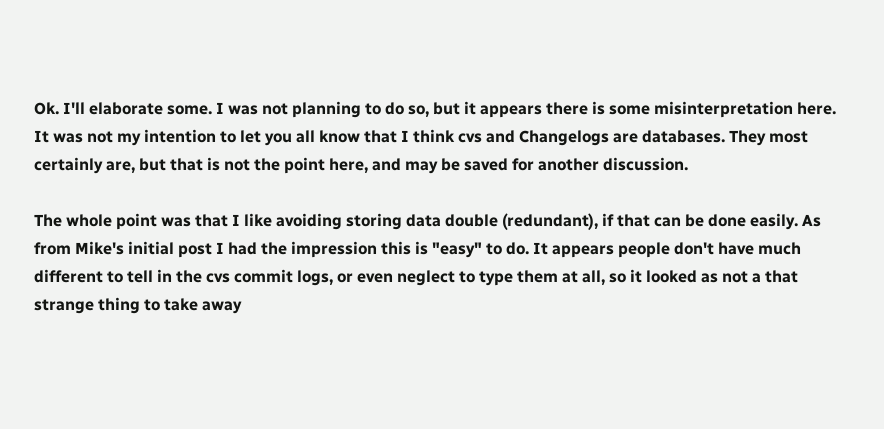Ok. I'll elaborate some. I was not planning to do so, but it appears there is some misinterpretation here. It was not my intention to let you all know that I think cvs and Changelogs are databases. They most certainly are, but that is not the point here, and may be saved for another discussion.

The whole point was that I like avoiding storing data double (redundant), if that can be done easily. As from Mike's initial post I had the impression this is "easy" to do. It appears people don't have much different to tell in the cvs commit logs, or even neglect to type them at all, so it looked as not a that strange thing to take away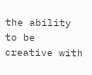the ability to be creative with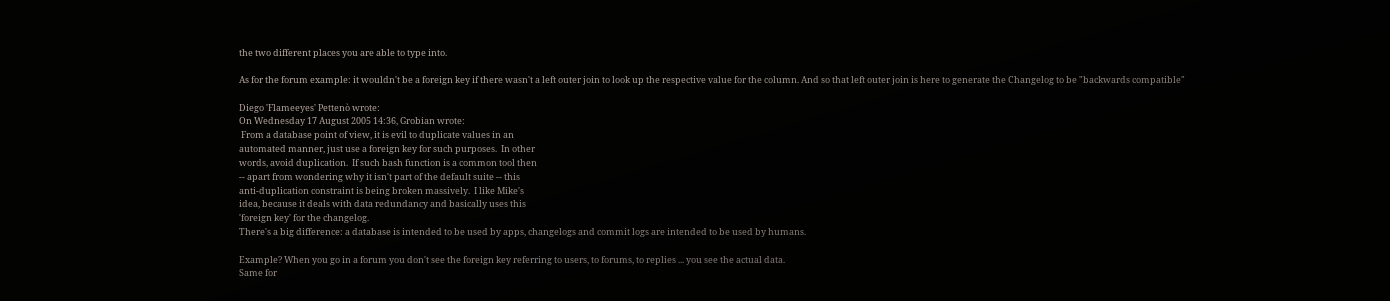the two different places you are able to type into.

As for the forum example: it wouldn't be a foreign key if there wasn't a left outer join to look up the respective value for the column. And so that left outer join is here to generate the Changelog to be "backwards compatible"

Diego 'Flameeyes' Pettenò wrote:
On Wednesday 17 August 2005 14:36, Grobian wrote:
 From a database point of view, it is evil to duplicate values in an
automated manner, just use a foreign key for such purposes.  In other
words, avoid duplication.  If such bash function is a common tool then
-- apart from wondering why it isn't part of the default suite -- this
anti-duplication constraint is being broken massively.  I like Mike's
idea, because it deals with data redundancy and basically uses this
'foreign key' for the changelog.
There's a big difference: a database is intended to be used by apps, changelogs and commit logs are intended to be used by humans.

Example? When you go in a forum you don't see the foreign key referring to users, to forums, to replies ... you see the actual data.
Same for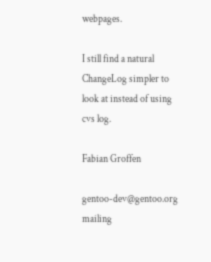webpages.

I still find a natural ChangeLog simpler to look at instead of using cvs log.

Fabian Groffen

gentoo-dev@gentoo.org mailing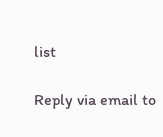list

Reply via email to